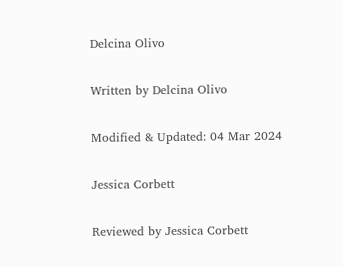Delcina Olivo

Written by Delcina Olivo

Modified & Updated: 04 Mar 2024

Jessica Corbett

Reviewed by Jessica Corbett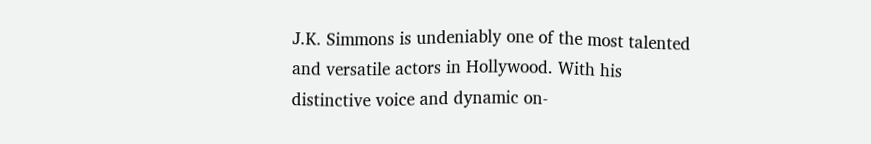J.K. Simmons is undeniably one of the most talented and versatile actors in Hollywood. With his distinctive voice and dynamic on-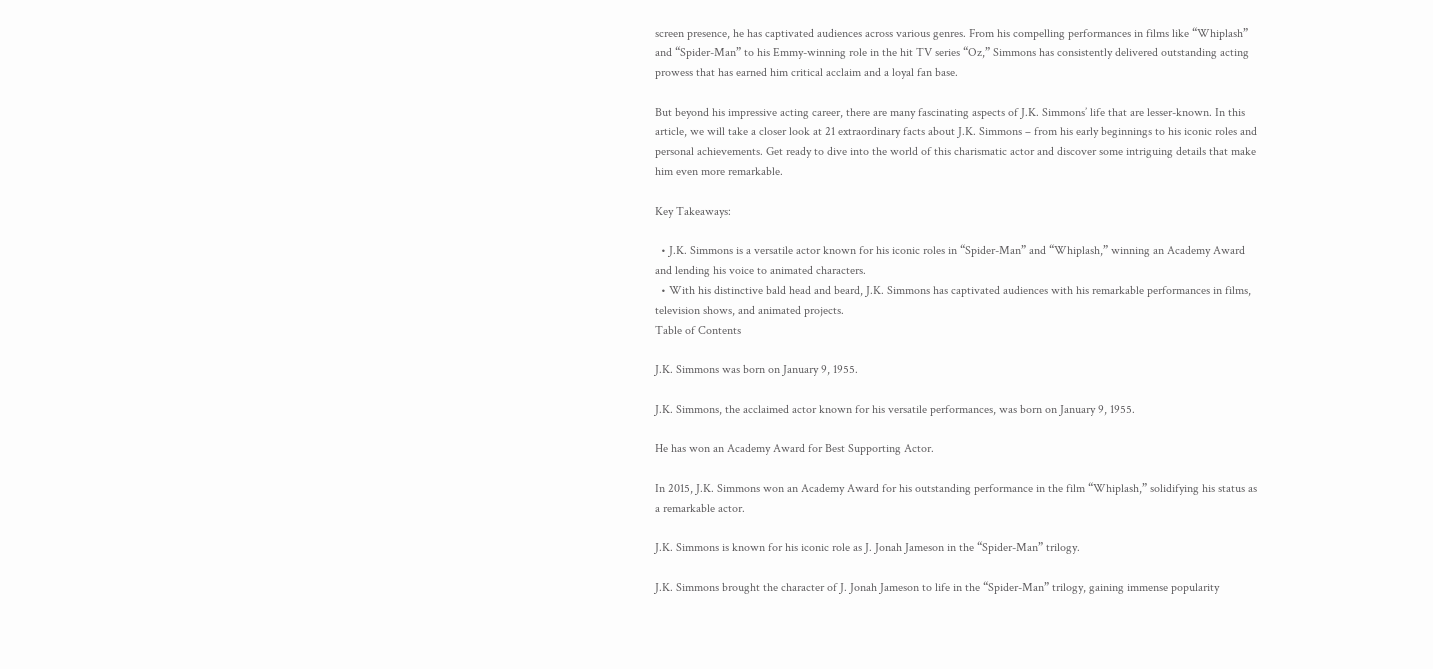screen presence, he has captivated audiences across various genres. From his compelling performances in films like “Whiplash” and “Spider-Man” to his Emmy-winning role in the hit TV series “Oz,” Simmons has consistently delivered outstanding acting prowess that has earned him critical acclaim and a loyal fan base.

But beyond his impressive acting career, there are many fascinating aspects of J.K. Simmons’ life that are lesser-known. In this article, we will take a closer look at 21 extraordinary facts about J.K. Simmons – from his early beginnings to his iconic roles and personal achievements. Get ready to dive into the world of this charismatic actor and discover some intriguing details that make him even more remarkable.

Key Takeaways:

  • J.K. Simmons is a versatile actor known for his iconic roles in “Spider-Man” and “Whiplash,” winning an Academy Award and lending his voice to animated characters.
  • With his distinctive bald head and beard, J.K. Simmons has captivated audiences with his remarkable performances in films, television shows, and animated projects.
Table of Contents

J.K. Simmons was born on January 9, 1955.

J.K. Simmons, the acclaimed actor known for his versatile performances, was born on January 9, 1955.

He has won an Academy Award for Best Supporting Actor.

In 2015, J.K. Simmons won an Academy Award for his outstanding performance in the film “Whiplash,” solidifying his status as a remarkable actor.

J.K. Simmons is known for his iconic role as J. Jonah Jameson in the “Spider-Man” trilogy.

J.K. Simmons brought the character of J. Jonah Jameson to life in the “Spider-Man” trilogy, gaining immense popularity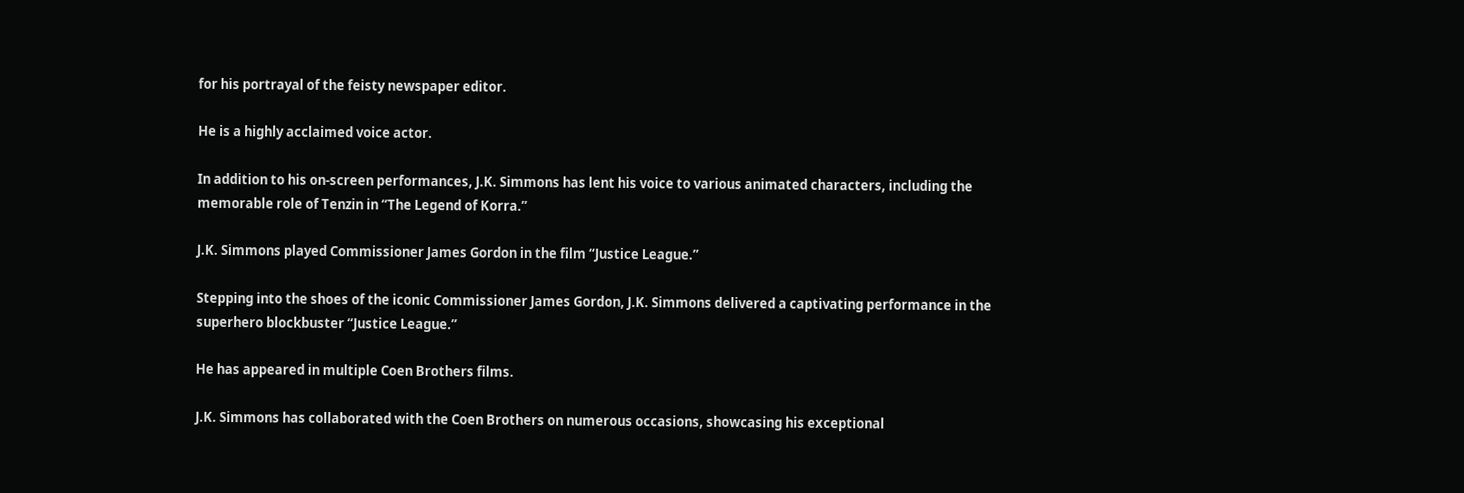for his portrayal of the feisty newspaper editor.

He is a highly acclaimed voice actor.

In addition to his on-screen performances, J.K. Simmons has lent his voice to various animated characters, including the memorable role of Tenzin in “The Legend of Korra.”

J.K. Simmons played Commissioner James Gordon in the film “Justice League.”

Stepping into the shoes of the iconic Commissioner James Gordon, J.K. Simmons delivered a captivating performance in the superhero blockbuster “Justice League.”

He has appeared in multiple Coen Brothers films.

J.K. Simmons has collaborated with the Coen Brothers on numerous occasions, showcasing his exceptional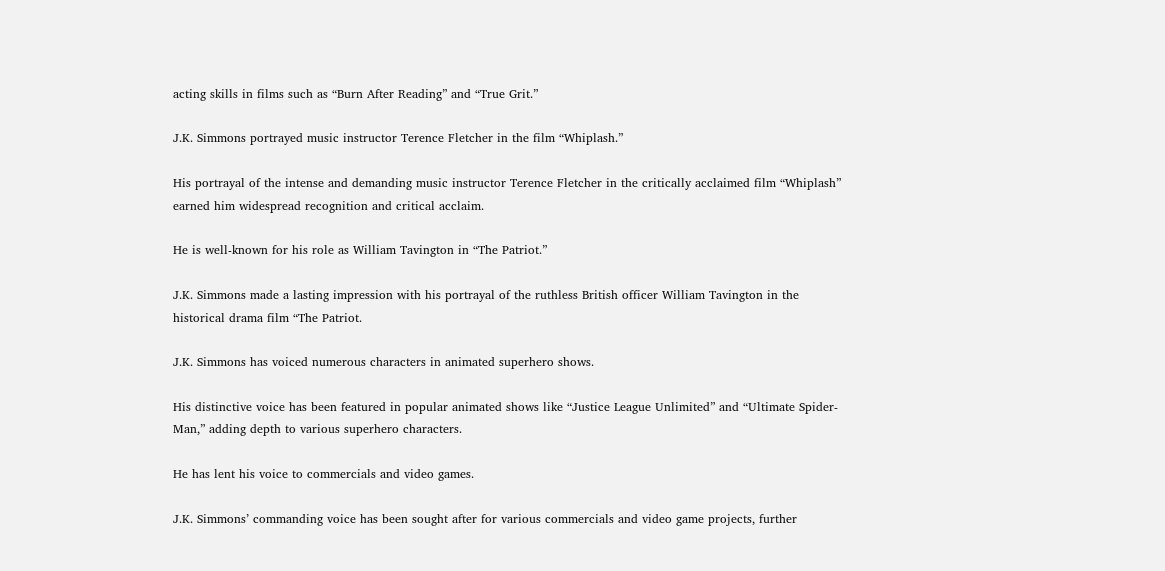acting skills in films such as “Burn After Reading” and “True Grit.”

J.K. Simmons portrayed music instructor Terence Fletcher in the film “Whiplash.”

His portrayal of the intense and demanding music instructor Terence Fletcher in the critically acclaimed film “Whiplash” earned him widespread recognition and critical acclaim.

He is well-known for his role as William Tavington in “The Patriot.”

J.K. Simmons made a lasting impression with his portrayal of the ruthless British officer William Tavington in the historical drama film “The Patriot.

J.K. Simmons has voiced numerous characters in animated superhero shows.

His distinctive voice has been featured in popular animated shows like “Justice League Unlimited” and “Ultimate Spider-Man,” adding depth to various superhero characters.

He has lent his voice to commercials and video games.

J.K. Simmons’ commanding voice has been sought after for various commercials and video game projects, further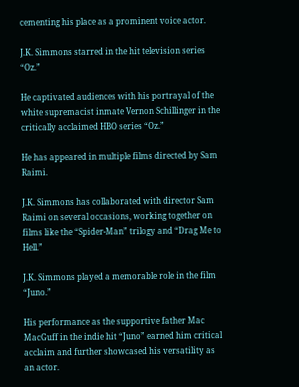cementing his place as a prominent voice actor.

J.K. Simmons starred in the hit television series “Oz.”

He captivated audiences with his portrayal of the white supremacist inmate Vernon Schillinger in the critically acclaimed HBO series “Oz.”

He has appeared in multiple films directed by Sam Raimi.

J.K. Simmons has collaborated with director Sam Raimi on several occasions, working together on films like the “Spider-Man” trilogy and “Drag Me to Hell.”

J.K. Simmons played a memorable role in the film “Juno.”

His performance as the supportive father Mac MacGuff in the indie hit “Juno” earned him critical acclaim and further showcased his versatility as an actor.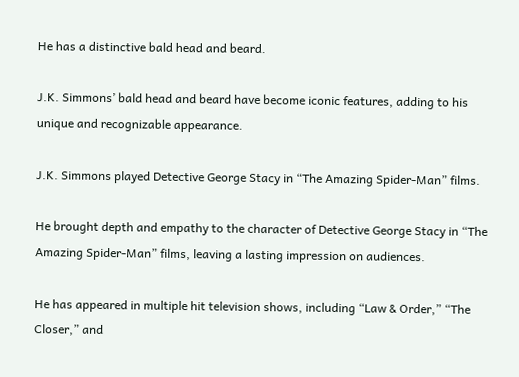He has a distinctive bald head and beard.

J.K. Simmons’ bald head and beard have become iconic features, adding to his unique and recognizable appearance.

J.K. Simmons played Detective George Stacy in “The Amazing Spider-Man” films.

He brought depth and empathy to the character of Detective George Stacy in “The Amazing Spider-Man” films, leaving a lasting impression on audiences.

He has appeared in multiple hit television shows, including “Law & Order,” “The Closer,” and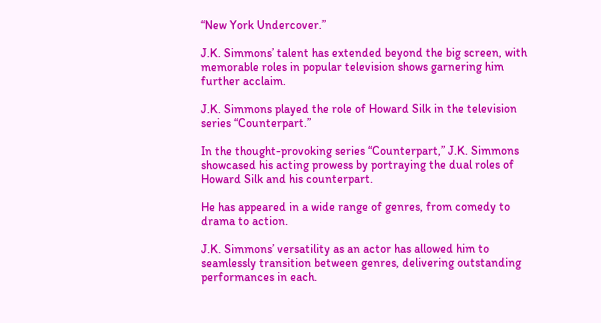“New York Undercover.”

J.K. Simmons’ talent has extended beyond the big screen, with memorable roles in popular television shows garnering him further acclaim.

J.K. Simmons played the role of Howard Silk in the television series “Counterpart.”

In the thought-provoking series “Counterpart,” J.K. Simmons showcased his acting prowess by portraying the dual roles of Howard Silk and his counterpart.

He has appeared in a wide range of genres, from comedy to drama to action.

J.K. Simmons’ versatility as an actor has allowed him to seamlessly transition between genres, delivering outstanding performances in each.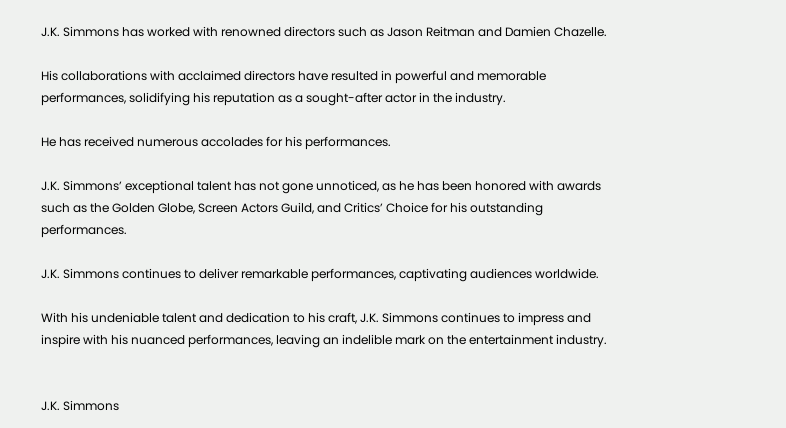J.K. Simmons has worked with renowned directors such as Jason Reitman and Damien Chazelle.

His collaborations with acclaimed directors have resulted in powerful and memorable performances, solidifying his reputation as a sought-after actor in the industry.

He has received numerous accolades for his performances.

J.K. Simmons’ exceptional talent has not gone unnoticed, as he has been honored with awards such as the Golden Globe, Screen Actors Guild, and Critics’ Choice for his outstanding performances.

J.K. Simmons continues to deliver remarkable performances, captivating audiences worldwide.

With his undeniable talent and dedication to his craft, J.K. Simmons continues to impress and inspire with his nuanced performances, leaving an indelible mark on the entertainment industry.


J.K. Simmons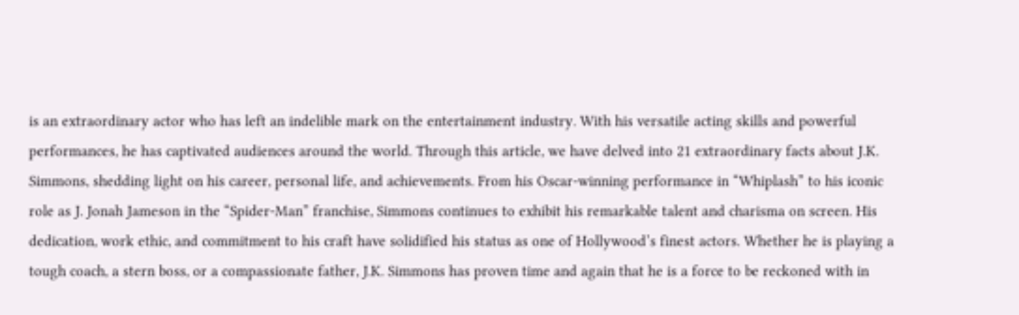is an extraordinary actor who has left an indelible mark on the entertainment industry. With his versatile acting skills and powerful performances, he has captivated audiences around the world. Through this article, we have delved into 21 extraordinary facts about J.K. Simmons, shedding light on his career, personal life, and achievements. From his Oscar-winning performance in “Whiplash” to his iconic role as J. Jonah Jameson in the “Spider-Man” franchise, Simmons continues to exhibit his remarkable talent and charisma on screen. His dedication, work ethic, and commitment to his craft have solidified his status as one of Hollywood’s finest actors. Whether he is playing a tough coach, a stern boss, or a compassionate father, J.K. Simmons has proven time and again that he is a force to be reckoned with in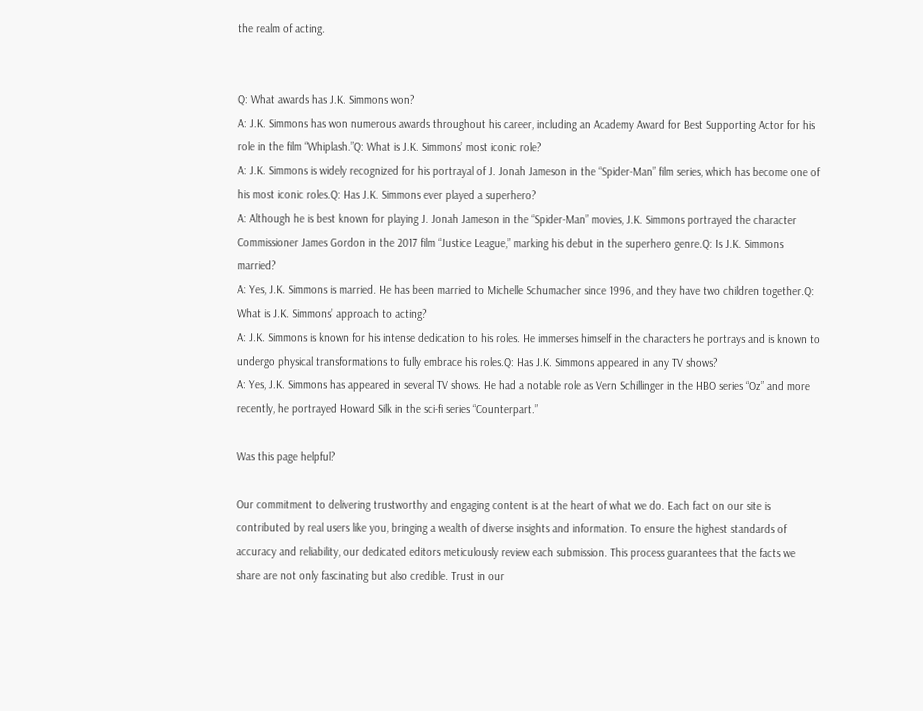the realm of acting.


Q: What awards has J.K. Simmons won?
A: J.K. Simmons has won numerous awards throughout his career, including an Academy Award for Best Supporting Actor for his role in the film “Whiplash.”Q: What is J.K. Simmons’ most iconic role?
A: J.K. Simmons is widely recognized for his portrayal of J. Jonah Jameson in the “Spider-Man” film series, which has become one of his most iconic roles.Q: Has J.K. Simmons ever played a superhero?
A: Although he is best known for playing J. Jonah Jameson in the “Spider-Man” movies, J.K. Simmons portrayed the character Commissioner James Gordon in the 2017 film “Justice League,” marking his debut in the superhero genre.Q: Is J.K. Simmons married?
A: Yes, J.K. Simmons is married. He has been married to Michelle Schumacher since 1996, and they have two children together.Q: What is J.K. Simmons’ approach to acting?
A: J.K. Simmons is known for his intense dedication to his roles. He immerses himself in the characters he portrays and is known to undergo physical transformations to fully embrace his roles.Q: Has J.K. Simmons appeared in any TV shows?
A: Yes, J.K. Simmons has appeared in several TV shows. He had a notable role as Vern Schillinger in the HBO series “Oz” and more recently, he portrayed Howard Silk in the sci-fi series “Counterpart.”

Was this page helpful?

Our commitment to delivering trustworthy and engaging content is at the heart of what we do. Each fact on our site is contributed by real users like you, bringing a wealth of diverse insights and information. To ensure the highest standards of accuracy and reliability, our dedicated editors meticulously review each submission. This process guarantees that the facts we share are not only fascinating but also credible. Trust in our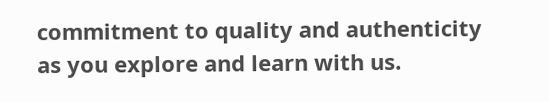commitment to quality and authenticity as you explore and learn with us.